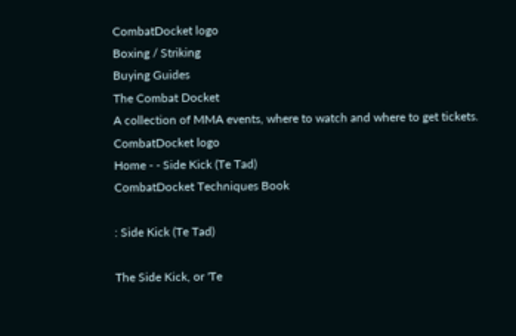CombatDocket logo
Boxing / Striking
Buying Guides
The Combat Docket
A collection of MMA events, where to watch and where to get tickets.
CombatDocket logo
Home - - Side Kick (Te Tad)
CombatDocket Techniques Book

: Side Kick (Te Tad)

The Side Kick, or 'Te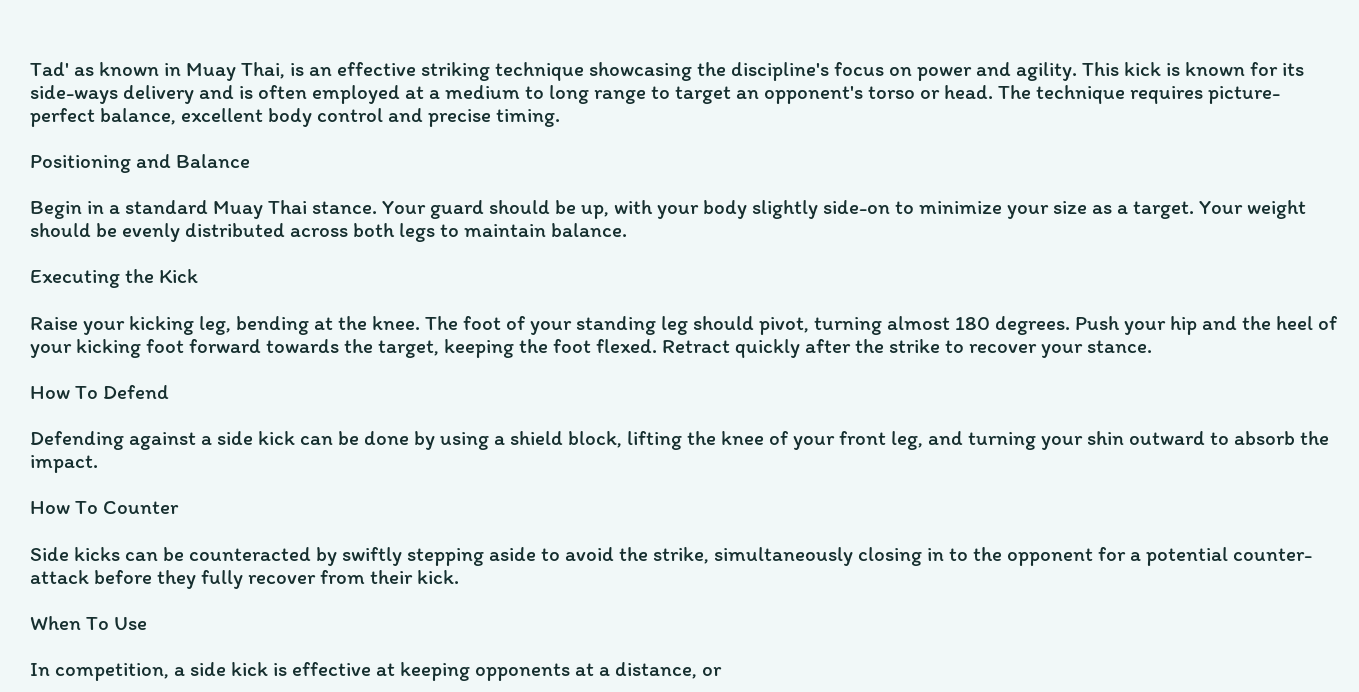Tad' as known in Muay Thai, is an effective striking technique showcasing the discipline's focus on power and agility. This kick is known for its side-ways delivery and is often employed at a medium to long range to target an opponent's torso or head. The technique requires picture-perfect balance, excellent body control and precise timing.

Positioning and Balance

Begin in a standard Muay Thai stance. Your guard should be up, with your body slightly side-on to minimize your size as a target. Your weight should be evenly distributed across both legs to maintain balance.

Executing the Kick

Raise your kicking leg, bending at the knee. The foot of your standing leg should pivot, turning almost 180 degrees. Push your hip and the heel of your kicking foot forward towards the target, keeping the foot flexed. Retract quickly after the strike to recover your stance.

How To Defend

Defending against a side kick can be done by using a shield block, lifting the knee of your front leg, and turning your shin outward to absorb the impact.

How To Counter

Side kicks can be counteracted by swiftly stepping aside to avoid the strike, simultaneously closing in to the opponent for a potential counter-attack before they fully recover from their kick.

When To Use

In competition, a side kick is effective at keeping opponents at a distance, or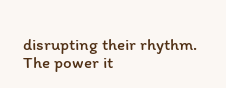disrupting their rhythm. The power it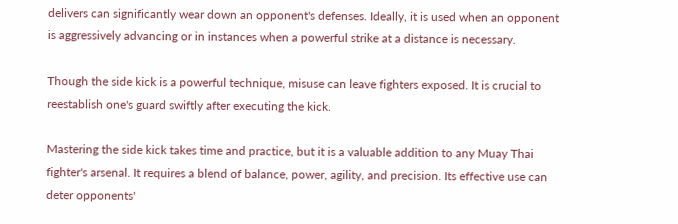delivers can significantly wear down an opponent's defenses. Ideally, it is used when an opponent is aggressively advancing or in instances when a powerful strike at a distance is necessary.

Though the side kick is a powerful technique, misuse can leave fighters exposed. It is crucial to reestablish one's guard swiftly after executing the kick.

Mastering the side kick takes time and practice, but it is a valuable addition to any Muay Thai fighter's arsenal. It requires a blend of balance, power, agility, and precision. Its effective use can deter opponents'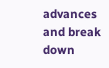advances and break down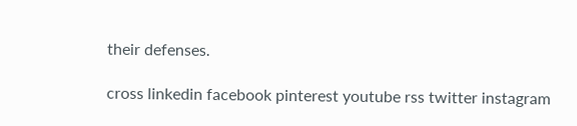their defenses.

cross linkedin facebook pinterest youtube rss twitter instagram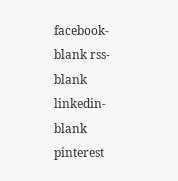facebook-blank rss-blank linkedin-blank pinterest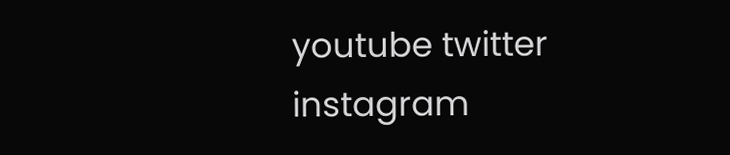youtube twitter instagram